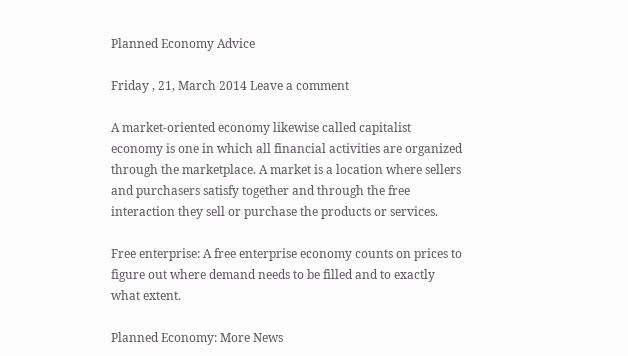Planned Economy Advice

Friday , 21, March 2014 Leave a comment

A market-oriented economy likewise called capitalist economy is one in which all financial activities are organized through the marketplace. A market is a location where sellers and purchasers satisfy together and through the free interaction they sell or purchase the products or services.

Free enterprise: A free enterprise economy counts on prices to figure out where demand needs to be filled and to exactly what extent.

Planned Economy: More News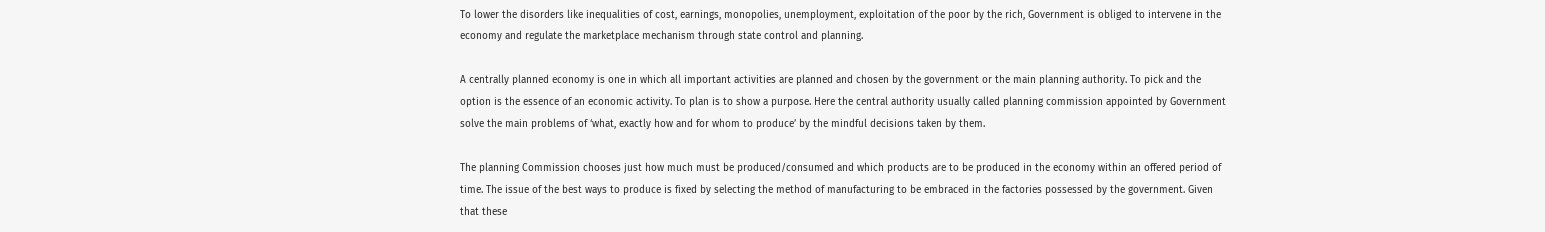To lower the disorders like inequalities of cost, earnings, monopolies, unemployment, exploitation of the poor by the rich, Government is obliged to intervene in the economy and regulate the marketplace mechanism through state control and planning.

A centrally planned economy is one in which all important activities are planned and chosen by the government or the main planning authority. To pick and the option is the essence of an economic activity. To plan is to show a purpose. Here the central authority usually called planning commission appointed by Government solve the main problems of ‘what, exactly how and for whom to produce’ by the mindful decisions taken by them.

The planning Commission chooses just how much must be produced/consumed and which products are to be produced in the economy within an offered period of time. The issue of the best ways to produce is fixed by selecting the method of manufacturing to be embraced in the factories possessed by the government. Given that these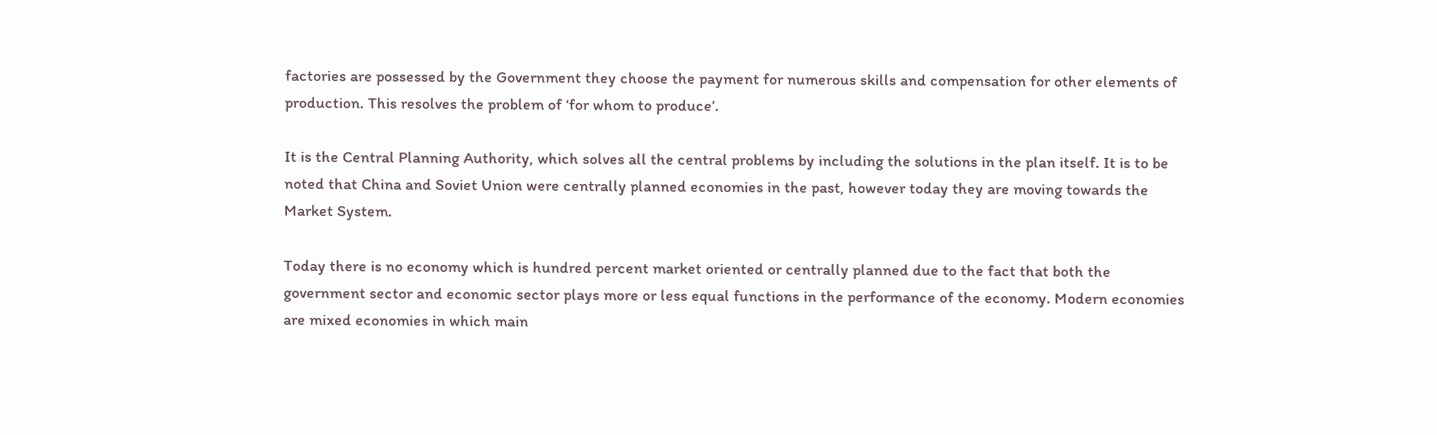factories are possessed by the Government they choose the payment for numerous skills and compensation for other elements of production. This resolves the problem of ‘for whom to produce’.

It is the Central Planning Authority, which solves all the central problems by including the solutions in the plan itself. It is to be noted that China and Soviet Union were centrally planned economies in the past, however today they are moving towards the Market System.

Today there is no economy which is hundred percent market oriented or centrally planned due to the fact that both the government sector and economic sector plays more or less equal functions in the performance of the economy. Modern economies are mixed economies in which main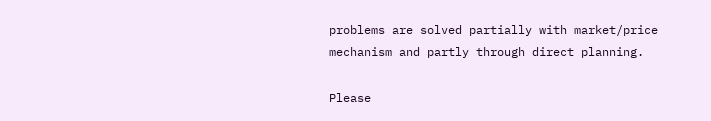problems are solved partially with market/price mechanism and partly through direct planning.

Please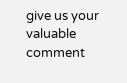give us your valuable comment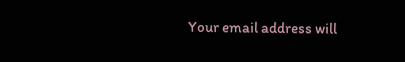Your email address will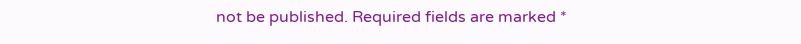not be published. Required fields are marked *